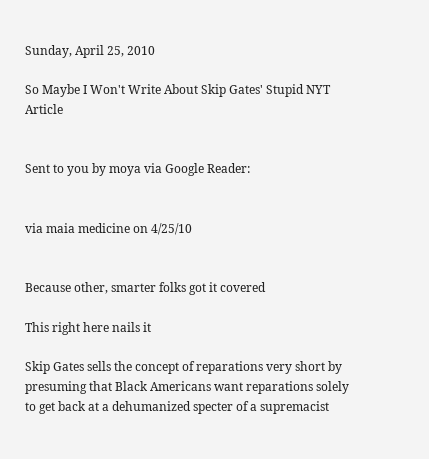Sunday, April 25, 2010

So Maybe I Won't Write About Skip Gates' Stupid NYT Article


Sent to you by moya via Google Reader:


via maia medicine on 4/25/10


Because other, smarter folks got it covered

This right here nails it

Skip Gates sells the concept of reparations very short by presuming that Black Americans want reparations solely to get back at a dehumanized specter of a supremacist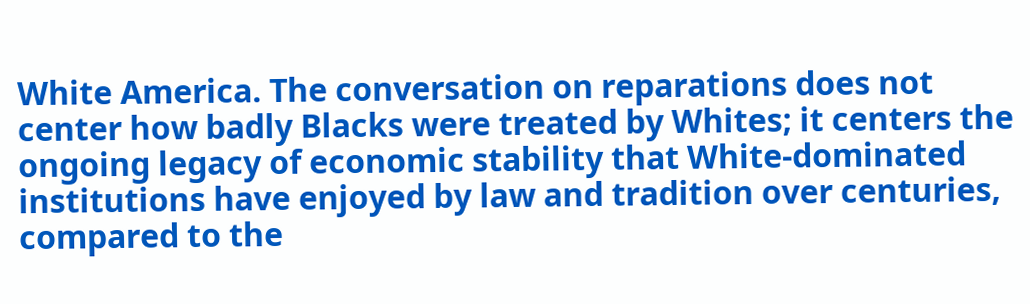White America. The conversation on reparations does not center how badly Blacks were treated by Whites; it centers the ongoing legacy of economic stability that White-dominated institutions have enjoyed by law and tradition over centuries, compared to the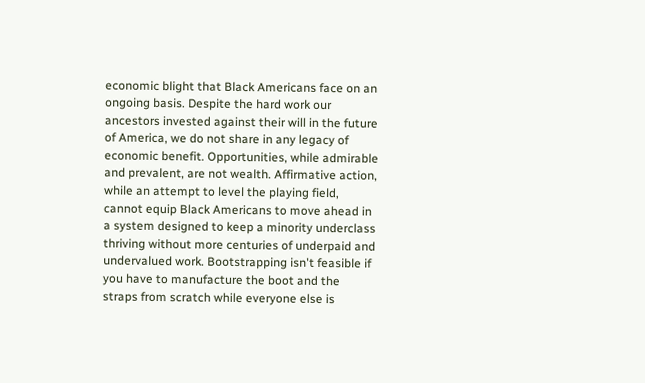economic blight that Black Americans face on an ongoing basis. Despite the hard work our ancestors invested against their will in the future of America, we do not share in any legacy of economic benefit. Opportunities, while admirable and prevalent, are not wealth. Affirmative action, while an attempt to level the playing field, cannot equip Black Americans to move ahead in a system designed to keep a minority underclass thriving without more centuries of underpaid and undervalued work. Bootstrapping isn't feasible if you have to manufacture the boot and the straps from scratch while everyone else is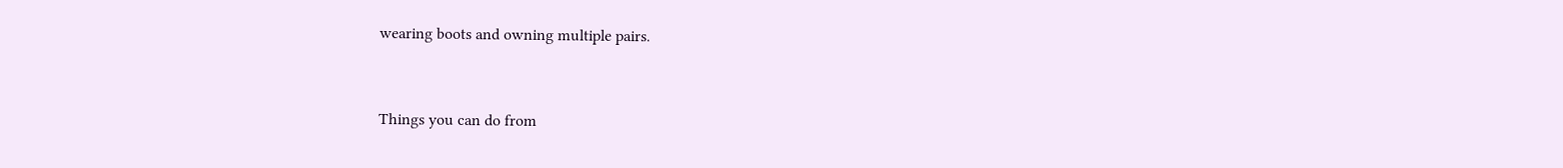wearing boots and owning multiple pairs.


Things you can do from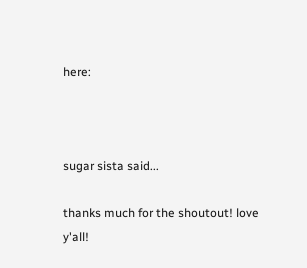here:



sugar sista said...

thanks much for the shoutout! love y'all!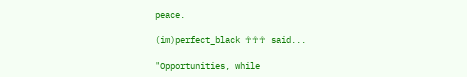peace.

(im)perfect_black ☥☥☥ said...

"Opportunities, while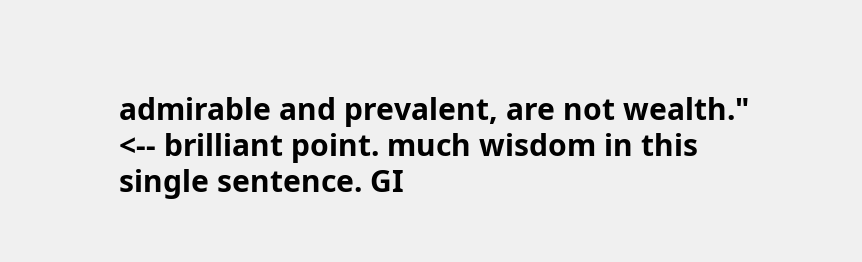admirable and prevalent, are not wealth." <-- brilliant point. much wisdom in this single sentence. GI